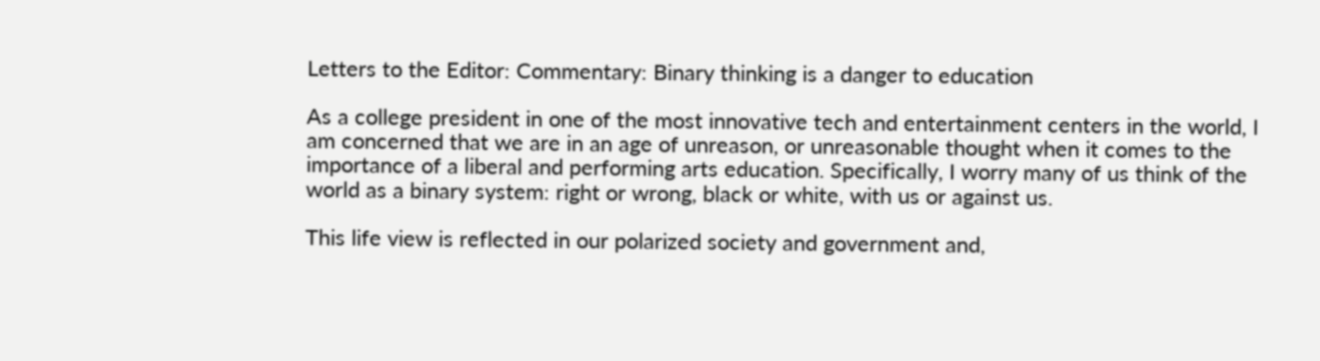Letters to the Editor: Commentary: Binary thinking is a danger to education

As a college president in one of the most innovative tech and entertainment centers in the world, I am concerned that we are in an age of unreason, or unreasonable thought when it comes to the importance of a liberal and performing arts education. Specifically, I worry many of us think of the world as a binary system: right or wrong, black or white, with us or against us.

This life view is reflected in our polarized society and government and,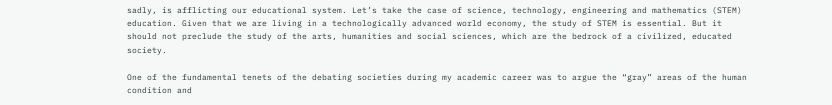sadly, is afflicting our educational system. Let’s take the case of science, technology, engineering and mathematics (STEM) education. Given that we are living in a technologically advanced world economy, the study of STEM is essential. But it should not preclude the study of the arts, humanities and social sciences, which are the bedrock of a civilized, educated society.

One of the fundamental tenets of the debating societies during my academic career was to argue the “gray” areas of the human condition and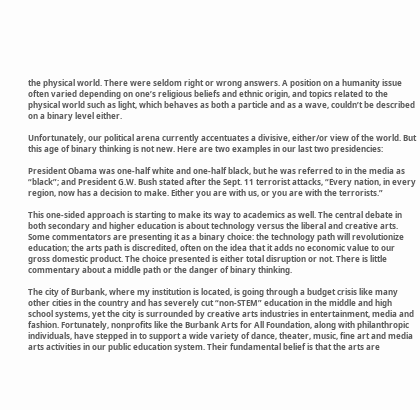the physical world. There were seldom right or wrong answers. A position on a humanity issue often varied depending on one’s religious beliefs and ethnic origin, and topics related to the physical world such as light, which behaves as both a particle and as a wave, couldn’t be described on a binary level either.

Unfortunately, our political arena currently accentuates a divisive, either/or view of the world. But this age of binary thinking is not new. Here are two examples in our last two presidencies:

President Obama was one-half white and one-half black, but he was referred to in the media as “black”; and President G.W. Bush stated after the Sept. 11 terrorist attacks, “Every nation, in every region, now has a decision to make. Either you are with us, or you are with the terrorists.”

This one-sided approach is starting to make its way to academics as well. The central debate in both secondary and higher education is about technology versus the liberal and creative arts. Some commentators are presenting it as a binary choice: the technology path will revolutionize education; the arts path is discredited, often on the idea that it adds no economic value to our gross domestic product. The choice presented is either total disruption or not. There is little commentary about a middle path or the danger of binary thinking.

The city of Burbank, where my institution is located, is going through a budget crisis like many other cities in the country and has severely cut “non-STEM” education in the middle and high school systems, yet the city is surrounded by creative arts industries in entertainment, media and fashion. Fortunately, nonprofits like the Burbank Arts for All Foundation, along with philanthropic individuals, have stepped in to support a wide variety of dance, theater, music, fine art and media arts activities in our public education system. Their fundamental belief is that the arts are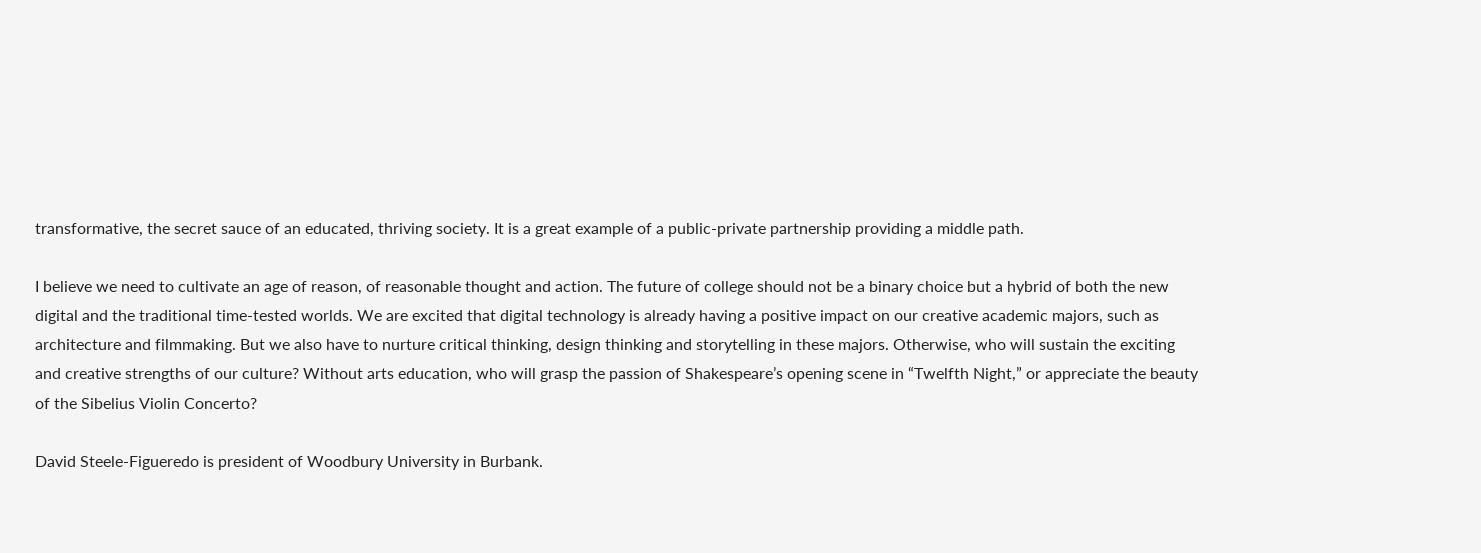transformative, the secret sauce of an educated, thriving society. It is a great example of a public-private partnership providing a middle path.

I believe we need to cultivate an age of reason, of reasonable thought and action. The future of college should not be a binary choice but a hybrid of both the new digital and the traditional time-tested worlds. We are excited that digital technology is already having a positive impact on our creative academic majors, such as architecture and filmmaking. But we also have to nurture critical thinking, design thinking and storytelling in these majors. Otherwise, who will sustain the exciting and creative strengths of our culture? Without arts education, who will grasp the passion of Shakespeare’s opening scene in “Twelfth Night,” or appreciate the beauty of the Sibelius Violin Concerto?

David Steele-Figueredo is president of Woodbury University in Burbank.